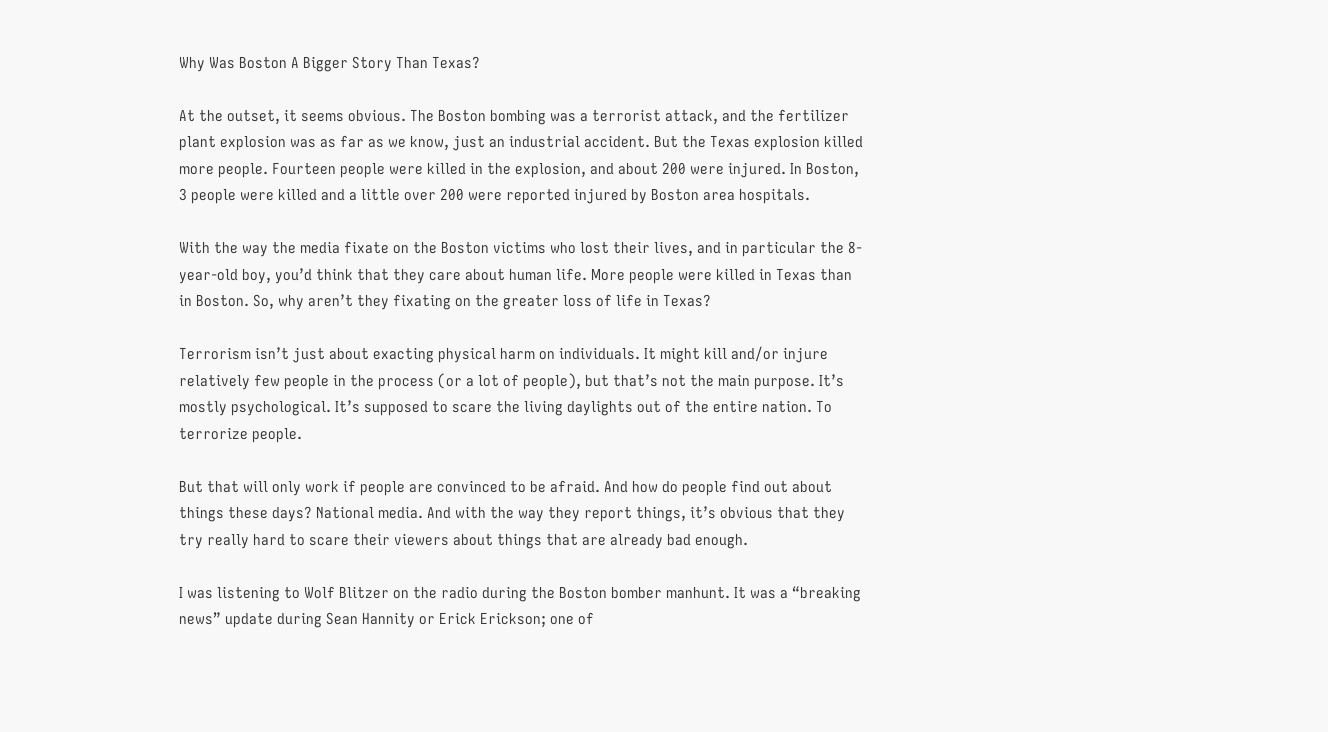Why Was Boston A Bigger Story Than Texas?

At the outset, it seems obvious. The Boston bombing was a terrorist attack, and the fertilizer plant explosion was as far as we know, just an industrial accident. But the Texas explosion killed more people. Fourteen people were killed in the explosion, and about 200 were injured. In Boston, 3 people were killed and a little over 200 were reported injured by Boston area hospitals.

With the way the media fixate on the Boston victims who lost their lives, and in particular the 8-year-old boy, you’d think that they care about human life. More people were killed in Texas than in Boston. So, why aren’t they fixating on the greater loss of life in Texas?

Terrorism isn’t just about exacting physical harm on individuals. It might kill and/or injure relatively few people in the process (or a lot of people), but that’s not the main purpose. It’s mostly psychological. It’s supposed to scare the living daylights out of the entire nation. To terrorize people.

But that will only work if people are convinced to be afraid. And how do people find out about things these days? National media. And with the way they report things, it’s obvious that they try really hard to scare their viewers about things that are already bad enough.

I was listening to Wolf Blitzer on the radio during the Boston bomber manhunt. It was a “breaking news” update during Sean Hannity or Erick Erickson; one of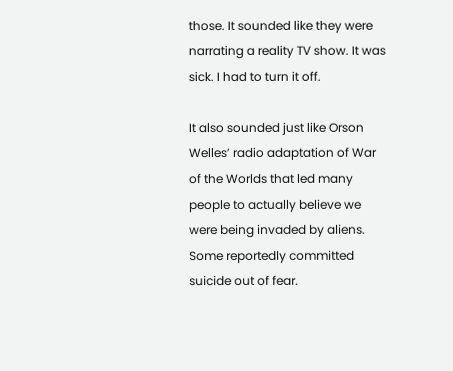those. It sounded like they were narrating a reality TV show. It was sick. I had to turn it off.

It also sounded just like Orson Welles’ radio adaptation of War of the Worlds that led many people to actually believe we were being invaded by aliens. Some reportedly committed suicide out of fear.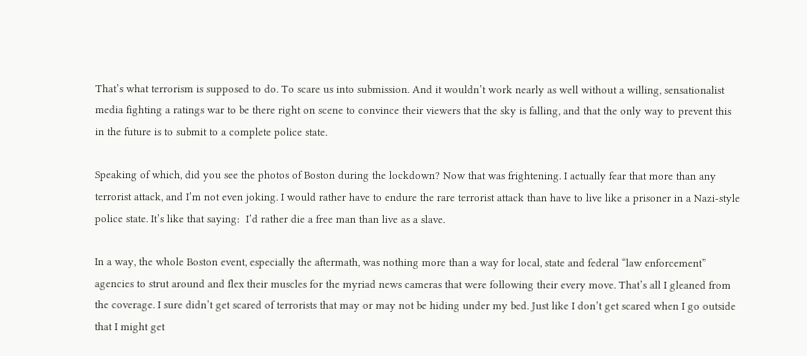That’s what terrorism is supposed to do. To scare us into submission. And it wouldn’t work nearly as well without a willing, sensationalist media fighting a ratings war to be there right on scene to convince their viewers that the sky is falling, and that the only way to prevent this in the future is to submit to a complete police state.

Speaking of which, did you see the photos of Boston during the lockdown? Now that was frightening. I actually fear that more than any terrorist attack, and I’m not even joking. I would rather have to endure the rare terrorist attack than have to live like a prisoner in a Nazi-style police state. It’s like that saying:  I’d rather die a free man than live as a slave.

In a way, the whole Boston event, especially the aftermath, was nothing more than a way for local, state and federal “law enforcement” agencies to strut around and flex their muscles for the myriad news cameras that were following their every move. That’s all I gleaned from the coverage. I sure didn’t get scared of terrorists that may or may not be hiding under my bed. Just like I don’t get scared when I go outside that I might get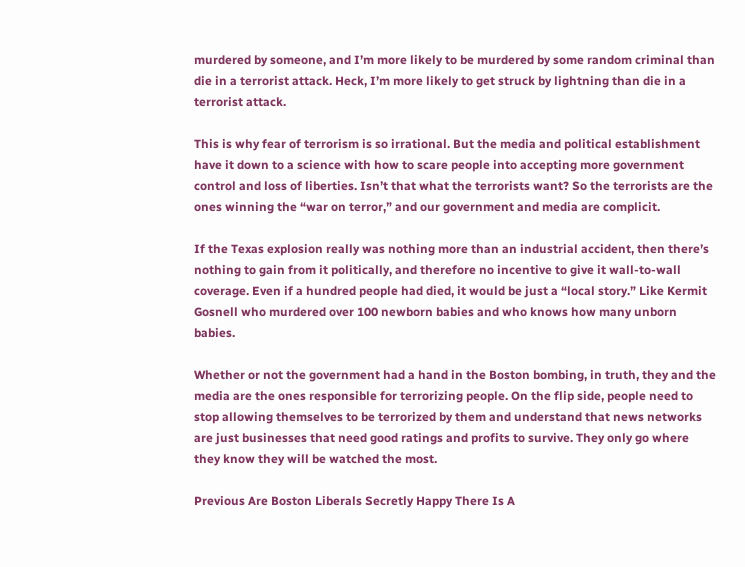murdered by someone, and I’m more likely to be murdered by some random criminal than die in a terrorist attack. Heck, I’m more likely to get struck by lightning than die in a terrorist attack.

This is why fear of terrorism is so irrational. But the media and political establishment have it down to a science with how to scare people into accepting more government control and loss of liberties. Isn’t that what the terrorists want? So the terrorists are the ones winning the “war on terror,” and our government and media are complicit.

If the Texas explosion really was nothing more than an industrial accident, then there’s nothing to gain from it politically, and therefore no incentive to give it wall-to-wall coverage. Even if a hundred people had died, it would be just a “local story.” Like Kermit Gosnell who murdered over 100 newborn babies and who knows how many unborn babies.

Whether or not the government had a hand in the Boston bombing, in truth, they and the media are the ones responsible for terrorizing people. On the flip side, people need to stop allowing themselves to be terrorized by them and understand that news networks are just businesses that need good ratings and profits to survive. They only go where they know they will be watched the most.

Previous Are Boston Liberals Secretly Happy There Is A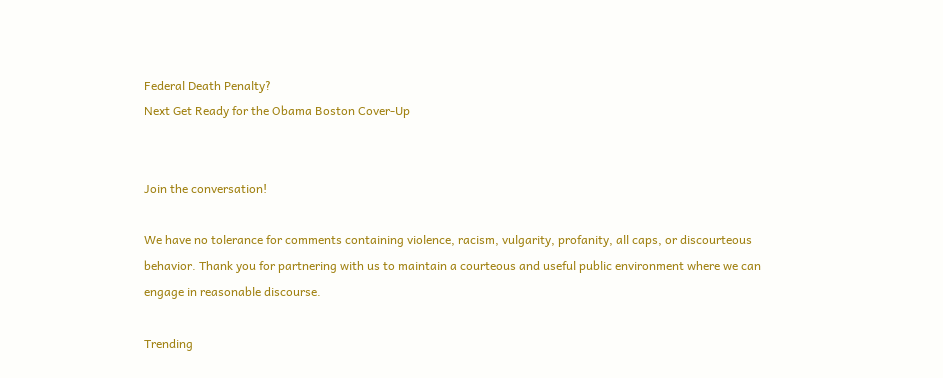Federal Death Penalty?
Next Get Ready for the Obama Boston Cover-Up


Join the conversation!

We have no tolerance for comments containing violence, racism, vulgarity, profanity, all caps, or discourteous behavior. Thank you for partnering with us to maintain a courteous and useful public environment where we can engage in reasonable discourse.

Trending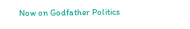Now on Godfather Politics